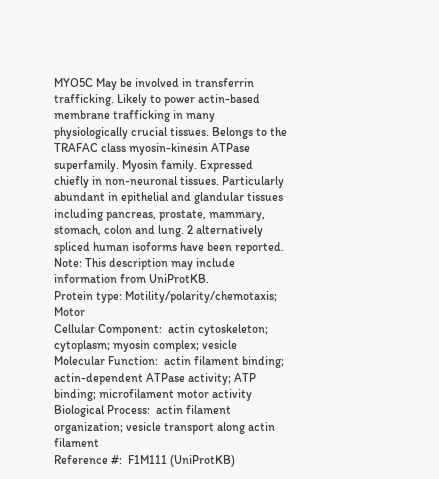MYO5C May be involved in transferrin trafficking. Likely to power actin-based membrane trafficking in many physiologically crucial tissues. Belongs to the TRAFAC class myosin-kinesin ATPase superfamily. Myosin family. Expressed chiefly in non-neuronal tissues. Particularly abundant in epithelial and glandular tissues including pancreas, prostate, mammary, stomach, colon and lung. 2 alternatively spliced human isoforms have been reported. Note: This description may include information from UniProtKB.
Protein type: Motility/polarity/chemotaxis; Motor
Cellular Component:  actin cytoskeleton; cytoplasm; myosin complex; vesicle
Molecular Function:  actin filament binding; actin-dependent ATPase activity; ATP binding; microfilament motor activity
Biological Process:  actin filament organization; vesicle transport along actin filament
Reference #:  F1M111 (UniProtKB)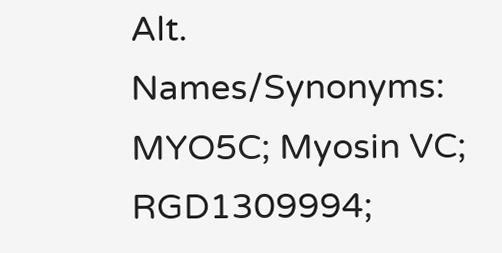Alt. Names/Synonyms: MYO5C; Myosin VC; RGD1309994;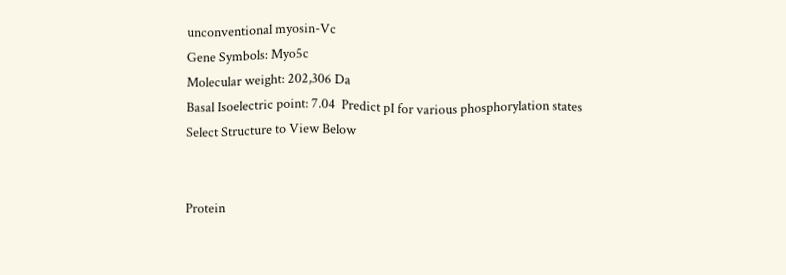unconventional myosin-Vc
Gene Symbols: Myo5c
Molecular weight: 202,306 Da
Basal Isoelectric point: 7.04  Predict pI for various phosphorylation states
Select Structure to View Below


Protein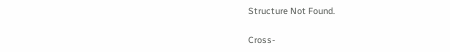Structure Not Found.

Cross-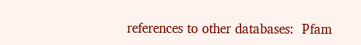references to other databases:  Pfam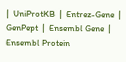|  UniProtKB  |  Entrez-Gene  |  GenPept  |  Ensembl Gene  |  Ensembl Protein